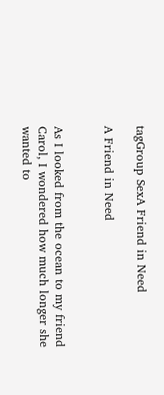tagGroup SexA Friend in Need

A Friend in Need


As I looked from the ocean to my friend Carol, I wondered how much longer she wanted to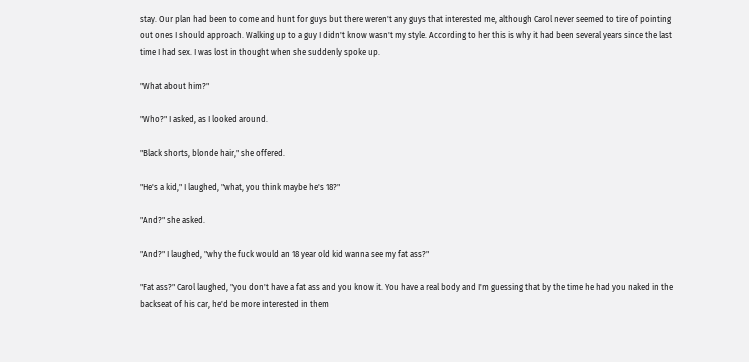stay. Our plan had been to come and hunt for guys but there weren't any guys that interested me, although Carol never seemed to tire of pointing out ones I should approach. Walking up to a guy I didn't know wasn't my style. According to her this is why it had been several years since the last time I had sex. I was lost in thought when she suddenly spoke up.

"What about him?"

"Who?" I asked, as I looked around.

"Black shorts, blonde hair," she offered.

"He's a kid," I laughed, "what, you think maybe he's 18?"

"And?" she asked.

"And?" I laughed, "why the fuck would an 18 year old kid wanna see my fat ass?"

"Fat ass?" Carol laughed, "you don't have a fat ass and you know it. You have a real body and I'm guessing that by the time he had you naked in the backseat of his car, he'd be more interested in them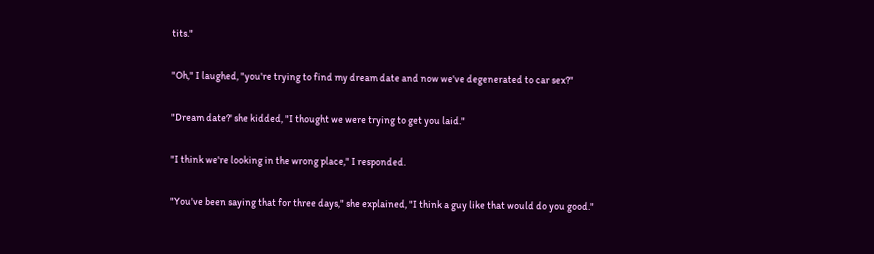tits."

"Oh," I laughed, "you're trying to find my dream date and now we've degenerated to car sex?"

"Dream date?' she kidded, "I thought we were trying to get you laid."

"I think we're looking in the wrong place," I responded.

"You've been saying that for three days," she explained, "I think a guy like that would do you good."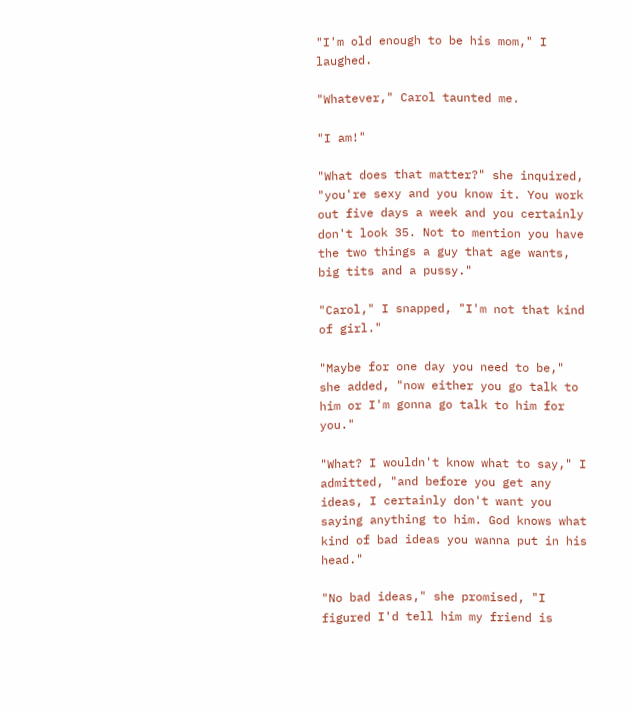"I'm old enough to be his mom," I laughed.

"Whatever," Carol taunted me.

"I am!"

"What does that matter?" she inquired, "you're sexy and you know it. You work out five days a week and you certainly don't look 35. Not to mention you have the two things a guy that age wants, big tits and a pussy."

"Carol," I snapped, "I'm not that kind of girl."

"Maybe for one day you need to be," she added, "now either you go talk to him or I'm gonna go talk to him for you."

"What? I wouldn't know what to say," I admitted, "and before you get any ideas, I certainly don't want you saying anything to him. God knows what kind of bad ideas you wanna put in his head."

"No bad ideas," she promised, "I figured I'd tell him my friend is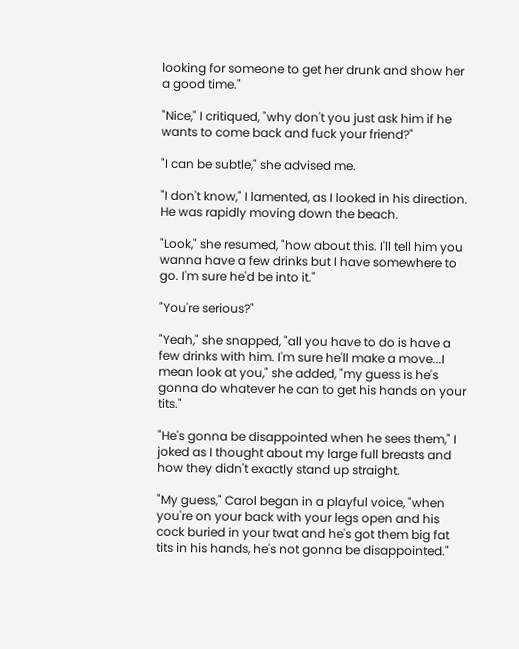looking for someone to get her drunk and show her a good time."

"Nice," I critiqued, "why don't you just ask him if he wants to come back and fuck your friend?"

"I can be subtle," she advised me.

"I don't know," I lamented, as I looked in his direction. He was rapidly moving down the beach.

"Look," she resumed, "how about this. I'll tell him you wanna have a few drinks but I have somewhere to go. I'm sure he'd be into it."

"You're serious?"

"Yeah," she snapped, "all you have to do is have a few drinks with him. I'm sure he'll make a move...I mean look at you," she added, "my guess is he's gonna do whatever he can to get his hands on your tits."

"He's gonna be disappointed when he sees them," I joked as I thought about my large full breasts and how they didn't exactly stand up straight.

"My guess," Carol began in a playful voice, "when you're on your back with your legs open and his cock buried in your twat and he's got them big fat tits in his hands, he's not gonna be disappointed."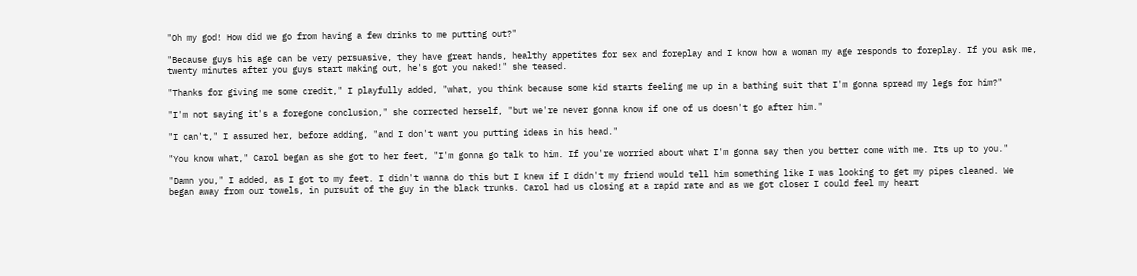"Oh my god! How did we go from having a few drinks to me putting out?"

"Because guys his age can be very persuasive, they have great hands, healthy appetites for sex and foreplay and I know how a woman my age responds to foreplay. If you ask me, twenty minutes after you guys start making out, he's got you naked!" she teased.

"Thanks for giving me some credit," I playfully added, "what, you think because some kid starts feeling me up in a bathing suit that I'm gonna spread my legs for him?"

"I'm not saying it's a foregone conclusion," she corrected herself, "but we're never gonna know if one of us doesn't go after him."

"I can't," I assured her, before adding, "and I don't want you putting ideas in his head."

"You know what," Carol began as she got to her feet, "I'm gonna go talk to him. If you're worried about what I'm gonna say then you better come with me. Its up to you."

"Damn you," I added, as I got to my feet. I didn't wanna do this but I knew if I didn't my friend would tell him something like I was looking to get my pipes cleaned. We began away from our towels, in pursuit of the guy in the black trunks. Carol had us closing at a rapid rate and as we got closer I could feel my heart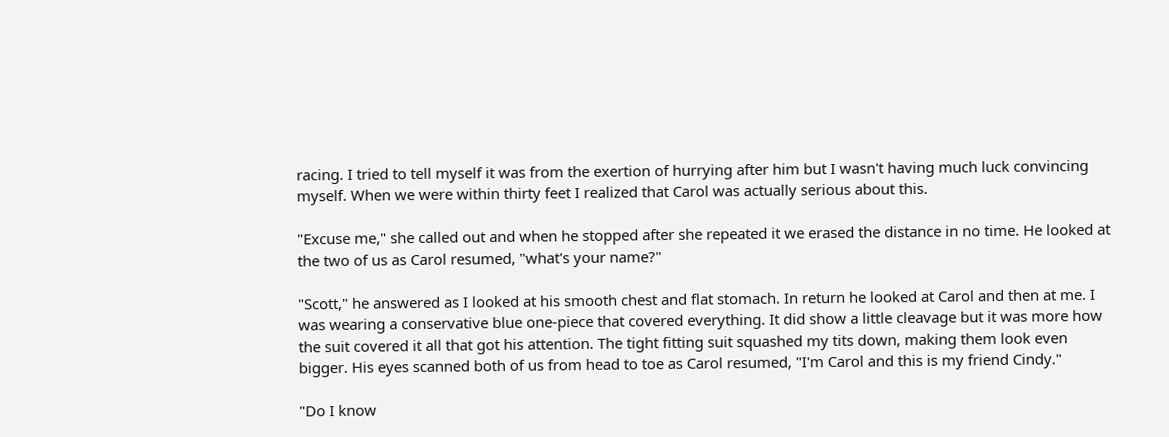racing. I tried to tell myself it was from the exertion of hurrying after him but I wasn't having much luck convincing myself. When we were within thirty feet I realized that Carol was actually serious about this.

"Excuse me," she called out and when he stopped after she repeated it we erased the distance in no time. He looked at the two of us as Carol resumed, "what's your name?"

"Scott," he answered as I looked at his smooth chest and flat stomach. In return he looked at Carol and then at me. I was wearing a conservative blue one-piece that covered everything. It did show a little cleavage but it was more how the suit covered it all that got his attention. The tight fitting suit squashed my tits down, making them look even bigger. His eyes scanned both of us from head to toe as Carol resumed, "I'm Carol and this is my friend Cindy."

"Do I know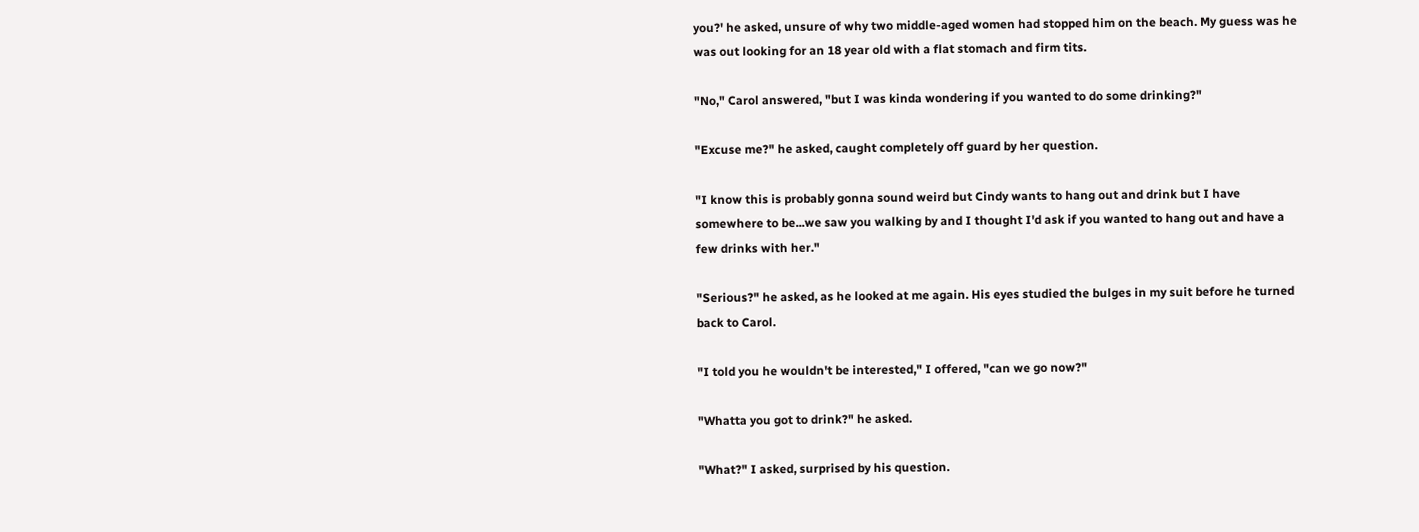you?' he asked, unsure of why two middle-aged women had stopped him on the beach. My guess was he was out looking for an 18 year old with a flat stomach and firm tits.

"No," Carol answered, "but I was kinda wondering if you wanted to do some drinking?"

"Excuse me?" he asked, caught completely off guard by her question.

"I know this is probably gonna sound weird but Cindy wants to hang out and drink but I have somewhere to be...we saw you walking by and I thought I'd ask if you wanted to hang out and have a few drinks with her."

"Serious?" he asked, as he looked at me again. His eyes studied the bulges in my suit before he turned back to Carol.

"I told you he wouldn't be interested," I offered, "can we go now?"

"Whatta you got to drink?" he asked.

"What?" I asked, surprised by his question.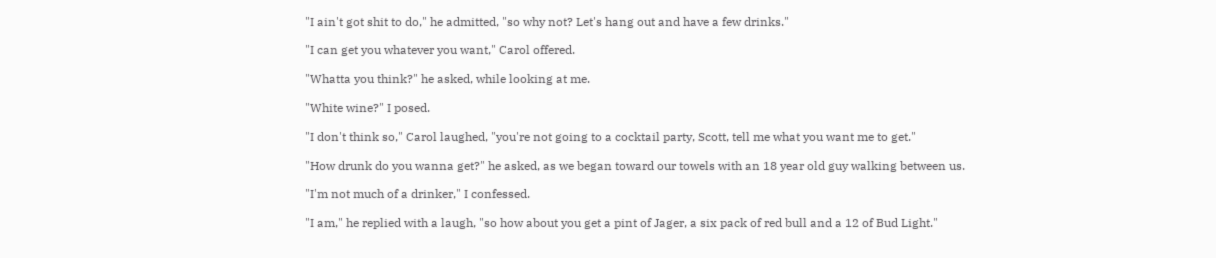"I ain't got shit to do," he admitted, "so why not? Let's hang out and have a few drinks."

"I can get you whatever you want," Carol offered.

"Whatta you think?" he asked, while looking at me.

"White wine?" I posed.

"I don't think so," Carol laughed, "you're not going to a cocktail party, Scott, tell me what you want me to get."

"How drunk do you wanna get?" he asked, as we began toward our towels with an 18 year old guy walking between us.

"I'm not much of a drinker," I confessed.

"I am," he replied with a laugh, "so how about you get a pint of Jager, a six pack of red bull and a 12 of Bud Light."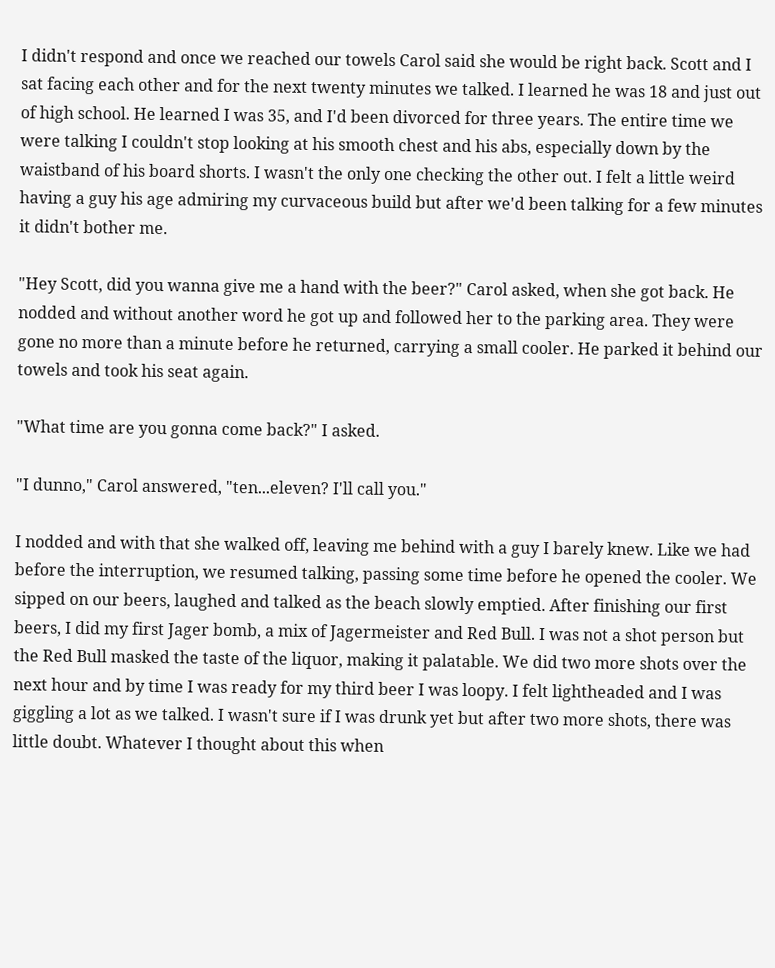I didn't respond and once we reached our towels Carol said she would be right back. Scott and I sat facing each other and for the next twenty minutes we talked. I learned he was 18 and just out of high school. He learned I was 35, and I'd been divorced for three years. The entire time we were talking I couldn't stop looking at his smooth chest and his abs, especially down by the waistband of his board shorts. I wasn't the only one checking the other out. I felt a little weird having a guy his age admiring my curvaceous build but after we'd been talking for a few minutes it didn't bother me.

"Hey Scott, did you wanna give me a hand with the beer?" Carol asked, when she got back. He nodded and without another word he got up and followed her to the parking area. They were gone no more than a minute before he returned, carrying a small cooler. He parked it behind our towels and took his seat again.

"What time are you gonna come back?" I asked.

"I dunno," Carol answered, "ten...eleven? I'll call you."

I nodded and with that she walked off, leaving me behind with a guy I barely knew. Like we had before the interruption, we resumed talking, passing some time before he opened the cooler. We sipped on our beers, laughed and talked as the beach slowly emptied. After finishing our first beers, I did my first Jager bomb, a mix of Jagermeister and Red Bull. I was not a shot person but the Red Bull masked the taste of the liquor, making it palatable. We did two more shots over the next hour and by time I was ready for my third beer I was loopy. I felt lightheaded and I was giggling a lot as we talked. I wasn't sure if I was drunk yet but after two more shots, there was little doubt. Whatever I thought about this when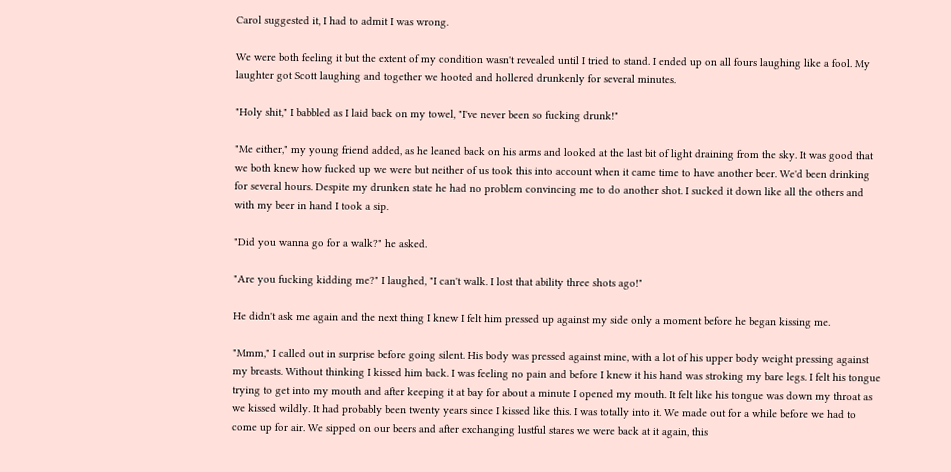Carol suggested it, I had to admit I was wrong.

We were both feeling it but the extent of my condition wasn't revealed until I tried to stand. I ended up on all fours laughing like a fool. My laughter got Scott laughing and together we hooted and hollered drunkenly for several minutes.

"Holy shit," I babbled as I laid back on my towel, "I've never been so fucking drunk!"

"Me either," my young friend added, as he leaned back on his arms and looked at the last bit of light draining from the sky. It was good that we both knew how fucked up we were but neither of us took this into account when it came time to have another beer. We'd been drinking for several hours. Despite my drunken state he had no problem convincing me to do another shot. I sucked it down like all the others and with my beer in hand I took a sip.

"Did you wanna go for a walk?" he asked.

"Are you fucking kidding me?" I laughed, "I can't walk. I lost that ability three shots ago!"

He didn't ask me again and the next thing I knew I felt him pressed up against my side only a moment before he began kissing me.

"Mmm," I called out in surprise before going silent. His body was pressed against mine, with a lot of his upper body weight pressing against my breasts. Without thinking I kissed him back. I was feeling no pain and before I knew it his hand was stroking my bare legs. I felt his tongue trying to get into my mouth and after keeping it at bay for about a minute I opened my mouth. It felt like his tongue was down my throat as we kissed wildly. It had probably been twenty years since I kissed like this. I was totally into it. We made out for a while before we had to come up for air. We sipped on our beers and after exchanging lustful stares we were back at it again, this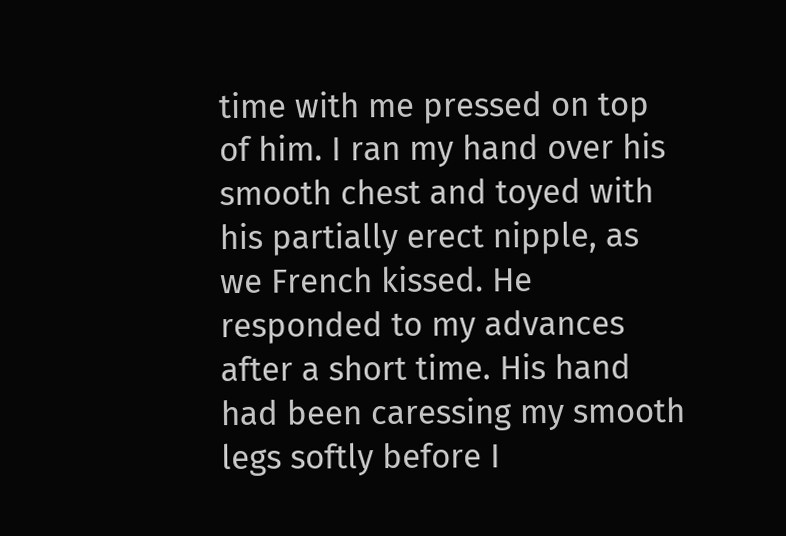time with me pressed on top of him. I ran my hand over his smooth chest and toyed with his partially erect nipple, as we French kissed. He responded to my advances after a short time. His hand had been caressing my smooth legs softly before I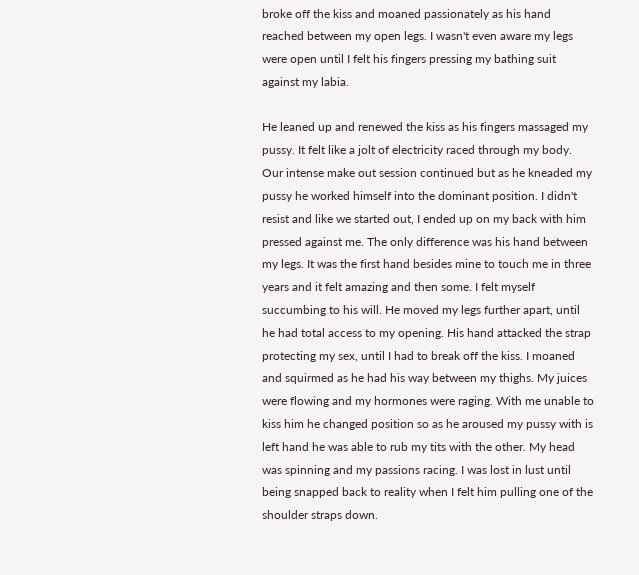broke off the kiss and moaned passionately as his hand reached between my open legs. I wasn't even aware my legs were open until I felt his fingers pressing my bathing suit against my labia.

He leaned up and renewed the kiss as his fingers massaged my pussy. It felt like a jolt of electricity raced through my body. Our intense make out session continued but as he kneaded my pussy he worked himself into the dominant position. I didn't resist and like we started out, I ended up on my back with him pressed against me. The only difference was his hand between my legs. It was the first hand besides mine to touch me in three years and it felt amazing and then some. I felt myself succumbing to his will. He moved my legs further apart, until he had total access to my opening. His hand attacked the strap protecting my sex, until I had to break off the kiss. I moaned and squirmed as he had his way between my thighs. My juices were flowing and my hormones were raging. With me unable to kiss him he changed position so as he aroused my pussy with is left hand he was able to rub my tits with the other. My head was spinning and my passions racing. I was lost in lust until being snapped back to reality when I felt him pulling one of the shoulder straps down.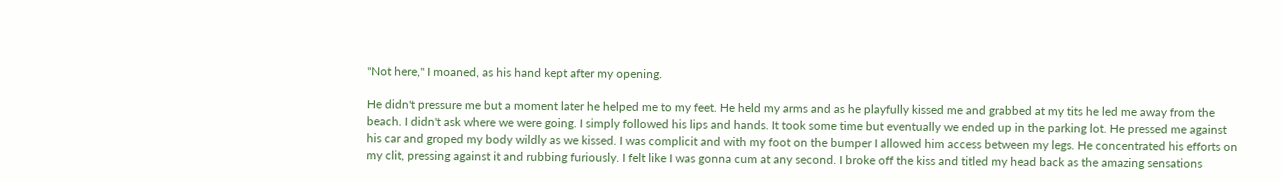"Not here," I moaned, as his hand kept after my opening.

He didn't pressure me but a moment later he helped me to my feet. He held my arms and as he playfully kissed me and grabbed at my tits he led me away from the beach. I didn't ask where we were going. I simply followed his lips and hands. It took some time but eventually we ended up in the parking lot. He pressed me against his car and groped my body wildly as we kissed. I was complicit and with my foot on the bumper I allowed him access between my legs. He concentrated his efforts on my clit, pressing against it and rubbing furiously. I felt like I was gonna cum at any second. I broke off the kiss and titled my head back as the amazing sensations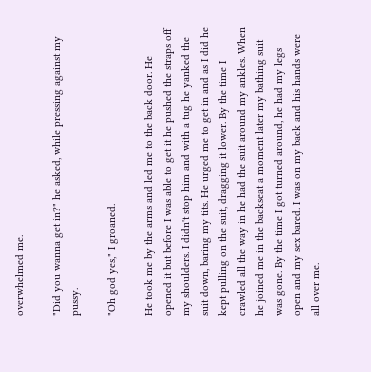overwhelmed me.

"Did you wanna get in?" he asked, while pressing against my pussy.

"Oh god yes," I groaned.

He took me by the arms and led me to the back door. He opened it but before I was able to get it he pushed the straps off my shoulders. I didn't stop him and with a tug he yanked the suit down, baring my tits. He urged me to get in and as I did he kept pulling on the suit, dragging it lower. By the time I crawled all the way in he had the suit around my ankles. When he joined me in the backseat a moment later my bathing suit was gone. By the time I got turned around, he had my legs open and my sex bared. I was on my back and his hands were all over me.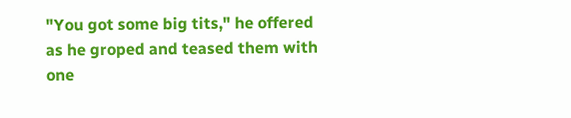"You got some big tits," he offered as he groped and teased them with one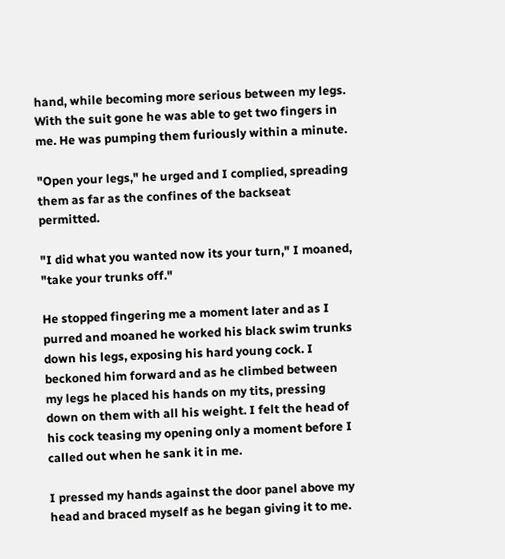hand, while becoming more serious between my legs. With the suit gone he was able to get two fingers in me. He was pumping them furiously within a minute.

"Open your legs," he urged and I complied, spreading them as far as the confines of the backseat permitted.

"I did what you wanted now its your turn," I moaned, "take your trunks off."

He stopped fingering me a moment later and as I purred and moaned he worked his black swim trunks down his legs, exposing his hard young cock. I beckoned him forward and as he climbed between my legs he placed his hands on my tits, pressing down on them with all his weight. I felt the head of his cock teasing my opening only a moment before I called out when he sank it in me.

I pressed my hands against the door panel above my head and braced myself as he began giving it to me.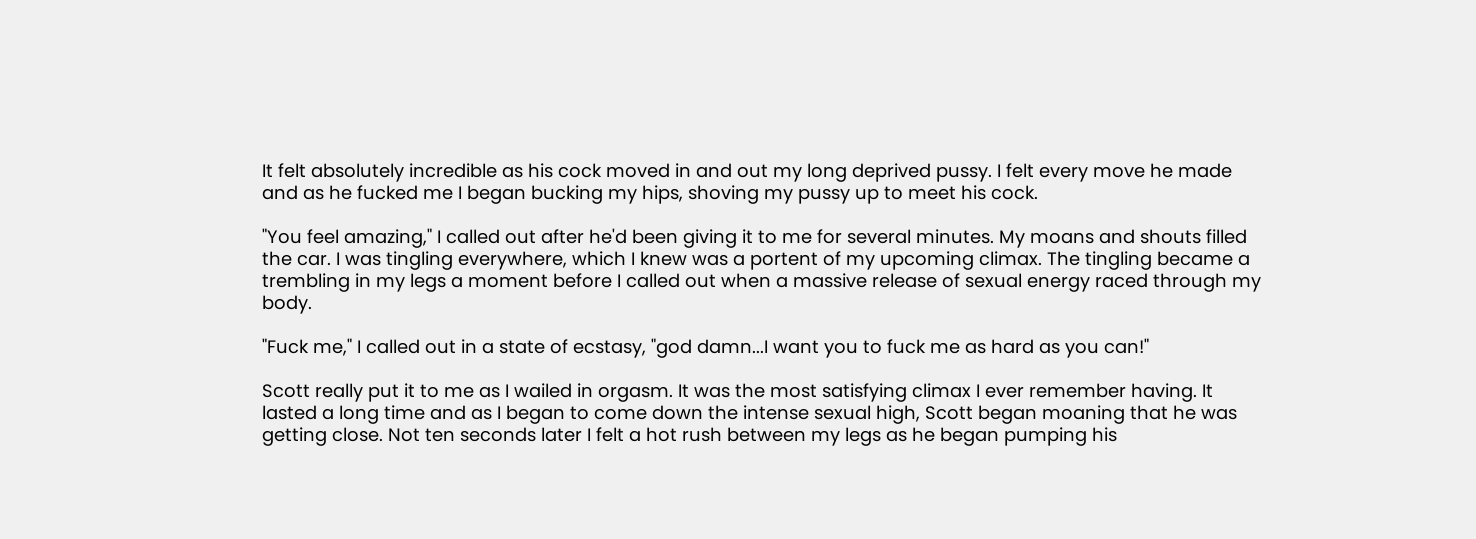It felt absolutely incredible as his cock moved in and out my long deprived pussy. I felt every move he made and as he fucked me I began bucking my hips, shoving my pussy up to meet his cock.

"You feel amazing," I called out after he'd been giving it to me for several minutes. My moans and shouts filled the car. I was tingling everywhere, which I knew was a portent of my upcoming climax. The tingling became a trembling in my legs a moment before I called out when a massive release of sexual energy raced through my body.

"Fuck me," I called out in a state of ecstasy, "god damn...I want you to fuck me as hard as you can!"

Scott really put it to me as I wailed in orgasm. It was the most satisfying climax I ever remember having. It lasted a long time and as I began to come down the intense sexual high, Scott began moaning that he was getting close. Not ten seconds later I felt a hot rush between my legs as he began pumping his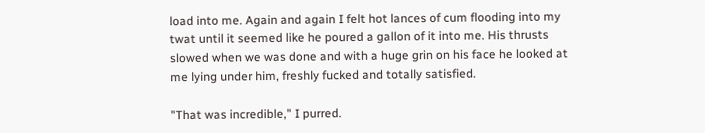load into me. Again and again I felt hot lances of cum flooding into my twat until it seemed like he poured a gallon of it into me. His thrusts slowed when we was done and with a huge grin on his face he looked at me lying under him, freshly fucked and totally satisfied.

"That was incredible," I purred.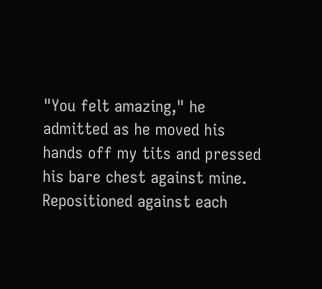"You felt amazing," he admitted as he moved his hands off my tits and pressed his bare chest against mine. Repositioned against each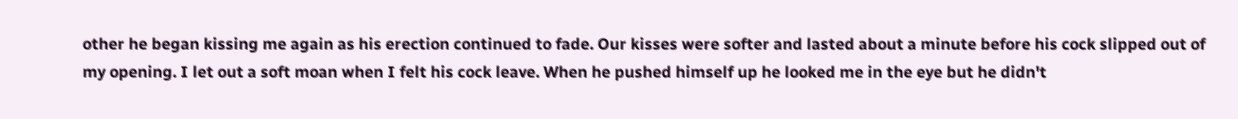other he began kissing me again as his erection continued to fade. Our kisses were softer and lasted about a minute before his cock slipped out of my opening. I let out a soft moan when I felt his cock leave. When he pushed himself up he looked me in the eye but he didn't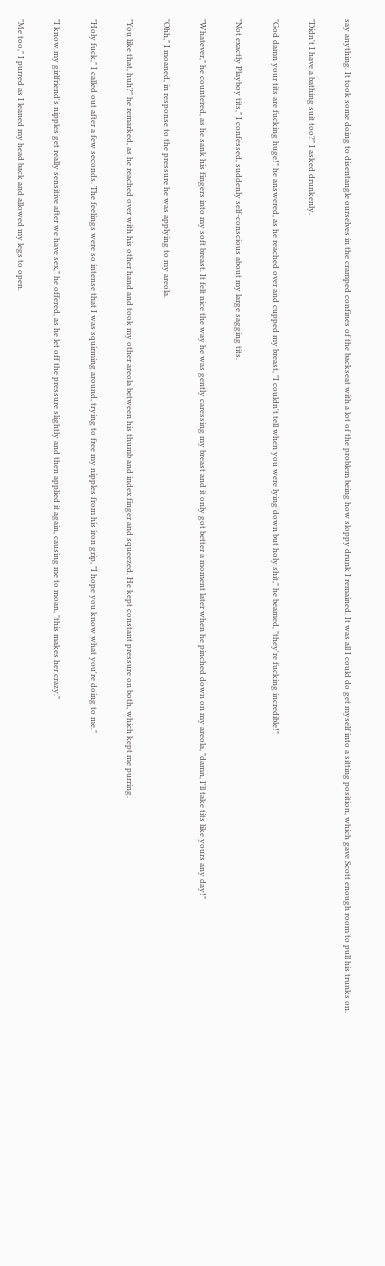say anything. It took some doing to disentangle ourselves in the cramped confines of the backseat with a lot of the problem being how sloppy drunk I remained. It was all I could do get myself into a sitting position, which gave Scott enough room to pull his trunks on.

"Didn't I have a bathing suit too?" I asked drunkenly.

"God damn your tits are fucking huge!" he answered, as he reached over and cupped my breast, "I couldn't tell when you were lying down but holy shit," he beamed, "they're fucking incredible!"

"Not exactly Playboy tits," I confessed, suddenly self-conscious about my large sagging tits.

"Whatever," he countered, as he sank his fingers into my soft breast. It felt nice the way he was gently caressing my breast and it only got better a moment later when he pinched down on my areola, "damn, I'll take tits like yours any day!"

"Ohh," I moaned, in response to the pressure he was applying to my areola.

"You like that, huh?" he remarked, as he reached over with his other hand and took my other areola between his thumb and index finger and squeezed. He kept constant pressure on both, which kept me purring.

"Holy fuck," I called out after a few seconds. The feelings were so intense that I was squirming around, trying to free my nipples from his iron grip, "I hope you know what you're doing to me."

"I know my girlfriend's nipples get really sensitive after we have sex," he offered, as he let off the pressure slightly and then applied it again, causing me to moan, "this makes her crazy."

"Me too," I purred as I leaned my head back and allowed my legs to open.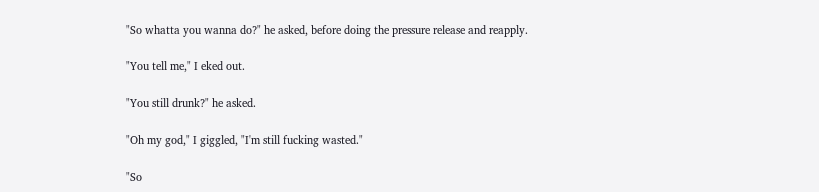"So whatta you wanna do?" he asked, before doing the pressure release and reapply.

"You tell me," I eked out.

"You still drunk?" he asked.

"Oh my god," I giggled, "I'm still fucking wasted."

"So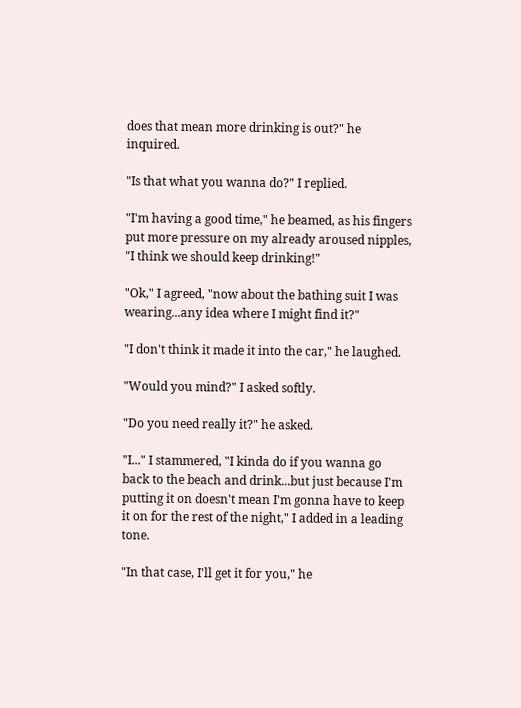does that mean more drinking is out?" he inquired.

"Is that what you wanna do?" I replied.

"I'm having a good time," he beamed, as his fingers put more pressure on my already aroused nipples, "I think we should keep drinking!"

"Ok," I agreed, "now about the bathing suit I was wearing...any idea where I might find it?"

"I don't think it made it into the car," he laughed.

"Would you mind?" I asked softly.

"Do you need really it?" he asked.

"I..." I stammered, "I kinda do if you wanna go back to the beach and drink...but just because I'm putting it on doesn't mean I'm gonna have to keep it on for the rest of the night," I added in a leading tone.

"In that case, I'll get it for you," he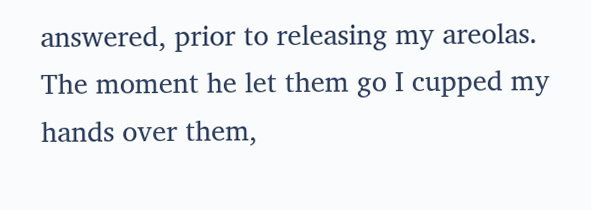answered, prior to releasing my areolas. The moment he let them go I cupped my hands over them,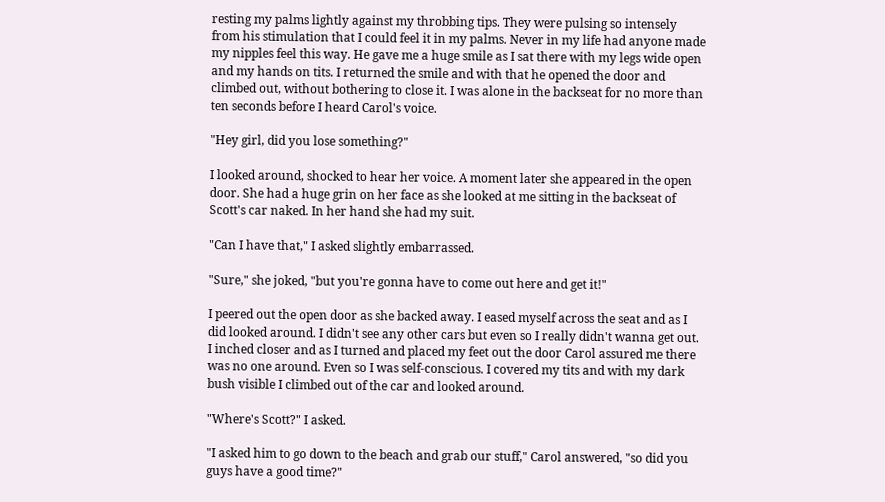resting my palms lightly against my throbbing tips. They were pulsing so intensely from his stimulation that I could feel it in my palms. Never in my life had anyone made my nipples feel this way. He gave me a huge smile as I sat there with my legs wide open and my hands on tits. I returned the smile and with that he opened the door and climbed out, without bothering to close it. I was alone in the backseat for no more than ten seconds before I heard Carol's voice.

"Hey girl, did you lose something?"

I looked around, shocked to hear her voice. A moment later she appeared in the open door. She had a huge grin on her face as she looked at me sitting in the backseat of Scott's car naked. In her hand she had my suit.

"Can I have that," I asked slightly embarrassed.

"Sure," she joked, "but you're gonna have to come out here and get it!"

I peered out the open door as she backed away. I eased myself across the seat and as I did looked around. I didn't see any other cars but even so I really didn't wanna get out. I inched closer and as I turned and placed my feet out the door Carol assured me there was no one around. Even so I was self-conscious. I covered my tits and with my dark bush visible I climbed out of the car and looked around.

"Where's Scott?" I asked.

"I asked him to go down to the beach and grab our stuff," Carol answered, "so did you guys have a good time?"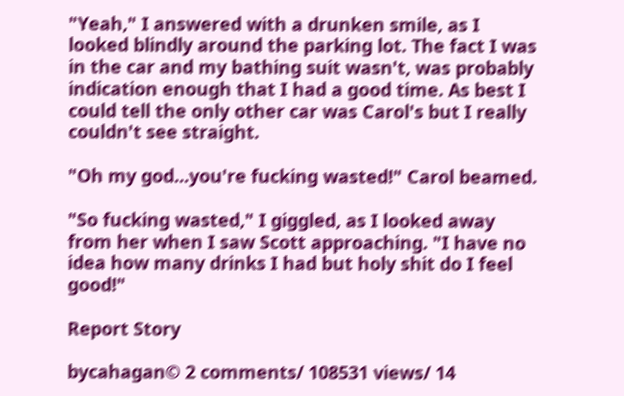"Yeah," I answered with a drunken smile, as I looked blindly around the parking lot. The fact I was in the car and my bathing suit wasn't, was probably indication enough that I had a good time. As best I could tell the only other car was Carol's but I really couldn't see straight.

"Oh my god...you're fucking wasted!" Carol beamed.

"So fucking wasted," I giggled, as I looked away from her when I saw Scott approaching. "I have no idea how many drinks I had but holy shit do I feel good!"

Report Story

bycahagan© 2 comments/ 108531 views/ 14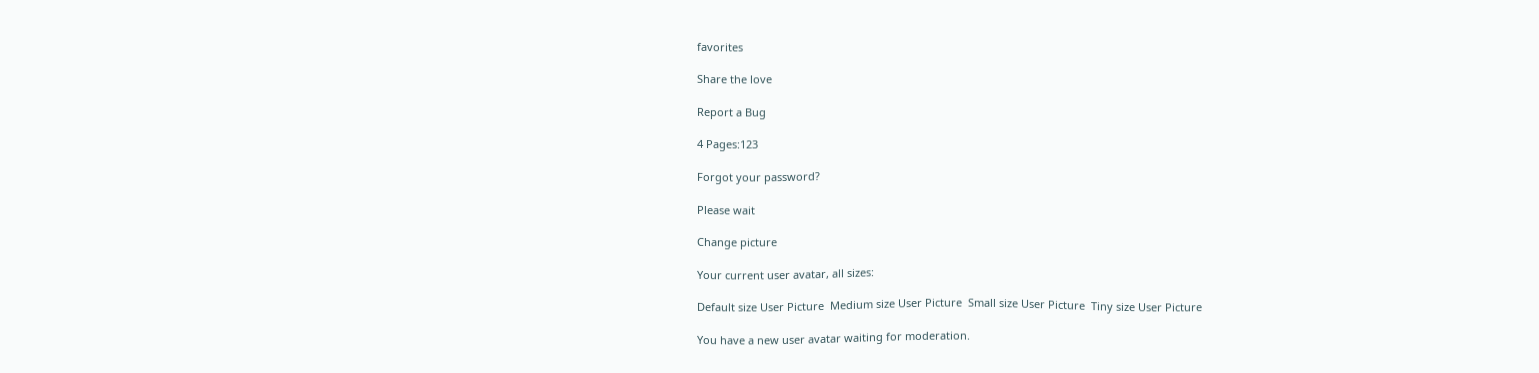favorites

Share the love

Report a Bug

4 Pages:123

Forgot your password?

Please wait

Change picture

Your current user avatar, all sizes:

Default size User Picture  Medium size User Picture  Small size User Picture  Tiny size User Picture

You have a new user avatar waiting for moderation.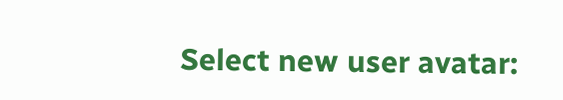Select new user avatar: